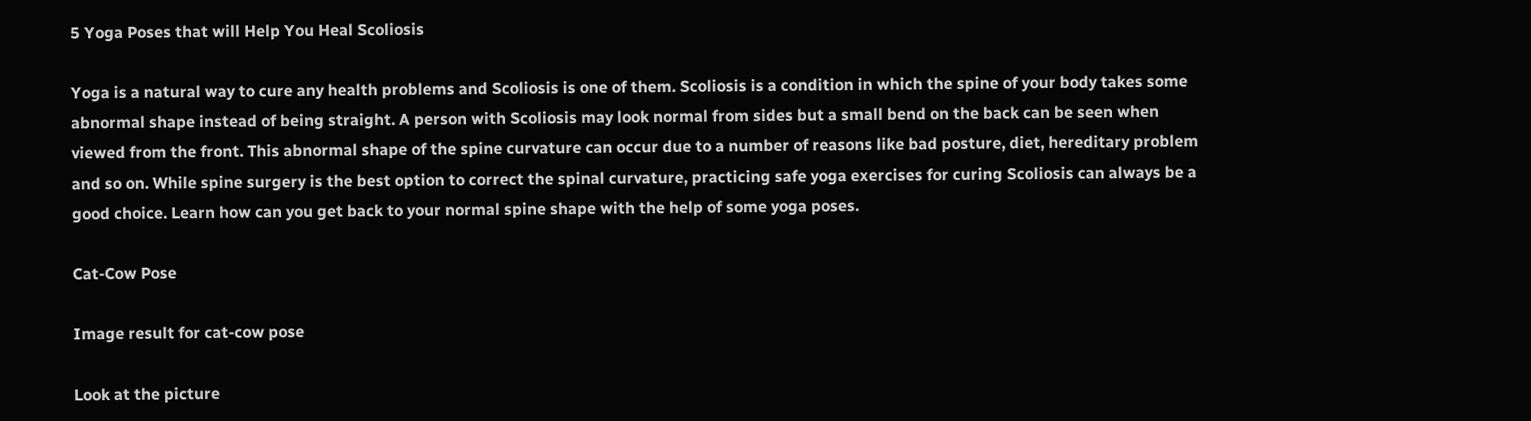5 Yoga Poses that will Help You Heal Scoliosis

Yoga is a natural way to cure any health problems and Scoliosis is one of them. Scoliosis is a condition in which the spine of your body takes some abnormal shape instead of being straight. A person with Scoliosis may look normal from sides but a small bend on the back can be seen when viewed from the front. This abnormal shape of the spine curvature can occur due to a number of reasons like bad posture, diet, hereditary problem and so on. While spine surgery is the best option to correct the spinal curvature, practicing safe yoga exercises for curing Scoliosis can always be a good choice. Learn how can you get back to your normal spine shape with the help of some yoga poses.

Cat-Cow Pose

Image result for cat-cow pose

Look at the picture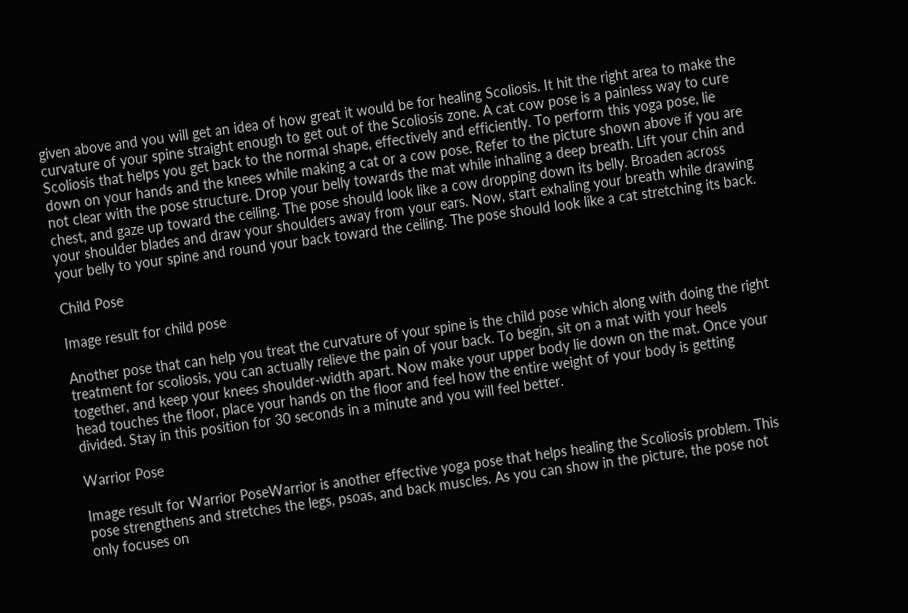given above and you will get an idea of how great it would be for healing Scoliosis. It hit the right area to make the curvature of your spine straight enough to get out of the Scoliosis zone. A cat cow pose is a painless way to cure Scoliosis that helps you get back to the normal shape, effectively and efficiently. To perform this yoga pose, lie down on your hands and the knees while making a cat or a cow pose. Refer to the picture shown above if you are not clear with the pose structure. Drop your belly towards the mat while inhaling a deep breath. Lift your chin and chest, and gaze up toward the ceiling. The pose should look like a cow dropping down its belly. Broaden across your shoulder blades and draw your shoulders away from your ears. Now, start exhaling your breath while drawing your belly to your spine and round your back toward the ceiling. The pose should look like a cat stretching its back.

Child Pose

Image result for child pose

Another pose that can help you treat the curvature of your spine is the child pose which along with doing the right treatment for scoliosis, you can actually relieve the pain of your back. To begin, sit on a mat with your heels together, and keep your knees shoulder-width apart. Now make your upper body lie down on the mat. Once your head touches the floor, place your hands on the floor and feel how the entire weight of your body is getting divided. Stay in this position for 30 seconds in a minute and you will feel better.

Warrior Pose

Image result for Warrior PoseWarrior is another effective yoga pose that helps healing the Scoliosis problem. This pose strengthens and stretches the legs, psoas, and back muscles. As you can show in the picture, the pose not only focuses on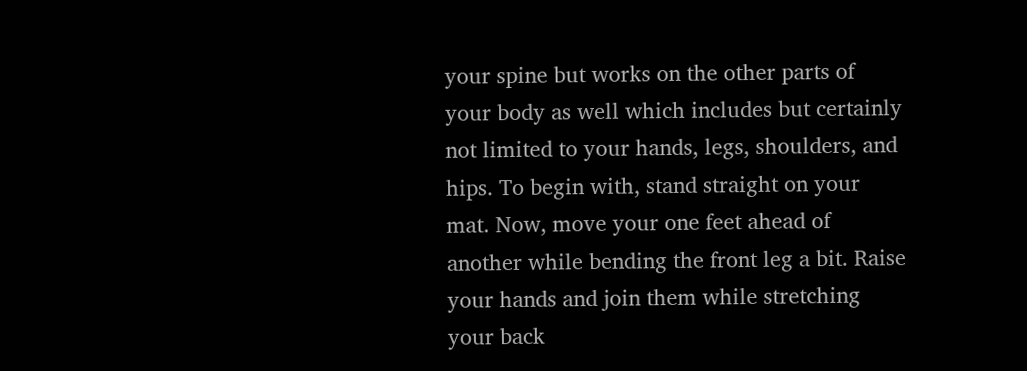your spine but works on the other parts of your body as well which includes but certainly not limited to your hands, legs, shoulders, and hips. To begin with, stand straight on your mat. Now, move your one feet ahead of another while bending the front leg a bit. Raise your hands and join them while stretching your back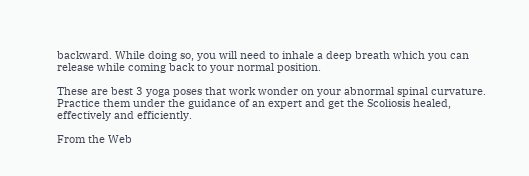backward. While doing so, you will need to inhale a deep breath which you can release while coming back to your normal position.

These are best 3 yoga poses that work wonder on your abnormal spinal curvature. Practice them under the guidance of an expert and get the Scoliosis healed, effectively and efficiently.

From the Web